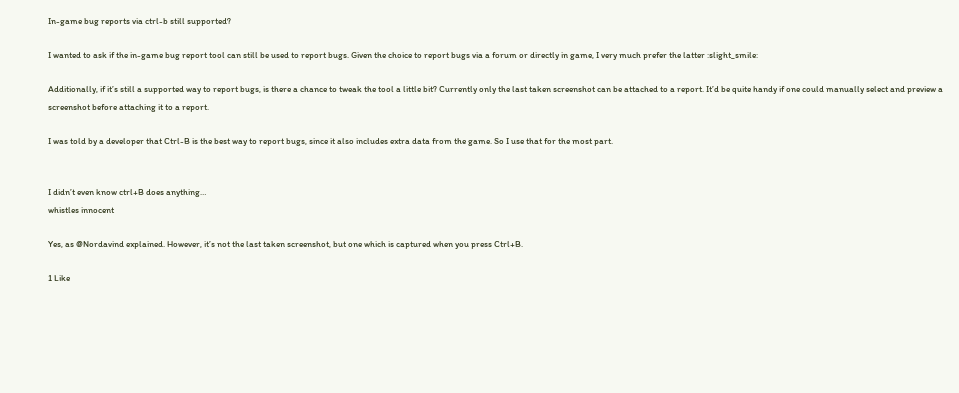In-game bug reports via ctrl-b still supported?

I wanted to ask if the in-game bug report tool can still be used to report bugs. Given the choice to report bugs via a forum or directly in game, I very much prefer the latter :slight_smile:

Additionally, if it’s still a supported way to report bugs, is there a chance to tweak the tool a little bit? Currently only the last taken screenshot can be attached to a report. It’d be quite handy if one could manually select and preview a screenshot before attaching it to a report.

I was told by a developer that Ctrl-B is the best way to report bugs, since it also includes extra data from the game. So I use that for the most part.


I didn’t even know ctrl+B does anything…
whistles innocent

Yes, as @Nordavind explained. However, it’s not the last taken screenshot, but one which is captured when you press Ctrl+B.

1 Like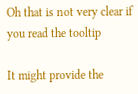Oh that is not very clear if you read the tooltip

It might provide the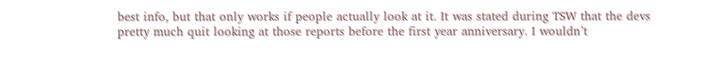best info, but that only works if people actually look at it. It was stated during TSW that the devs pretty much quit looking at those reports before the first year anniversary. I wouldn’t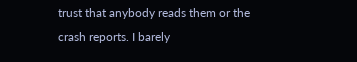trust that anybody reads them or the crash reports. I barely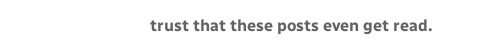trust that these posts even get read.